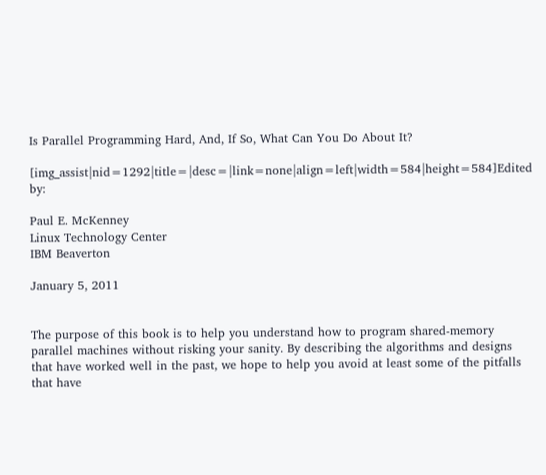Is Parallel Programming Hard, And, If So, What Can You Do About It?

[img_assist|nid=1292|title=|desc=|link=none|align=left|width=584|height=584]Edited by:

Paul E. McKenney
Linux Technology Center
IBM Beaverton

January 5, 2011


The purpose of this book is to help you understand how to program shared-memory parallel machines without risking your sanity. By describing the algorithms and designs that have worked well in the past, we hope to help you avoid at least some of the pitfalls that have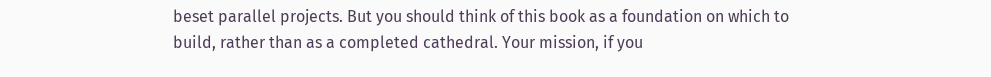beset parallel projects. But you should think of this book as a foundation on which to build, rather than as a completed cathedral. Your mission, if you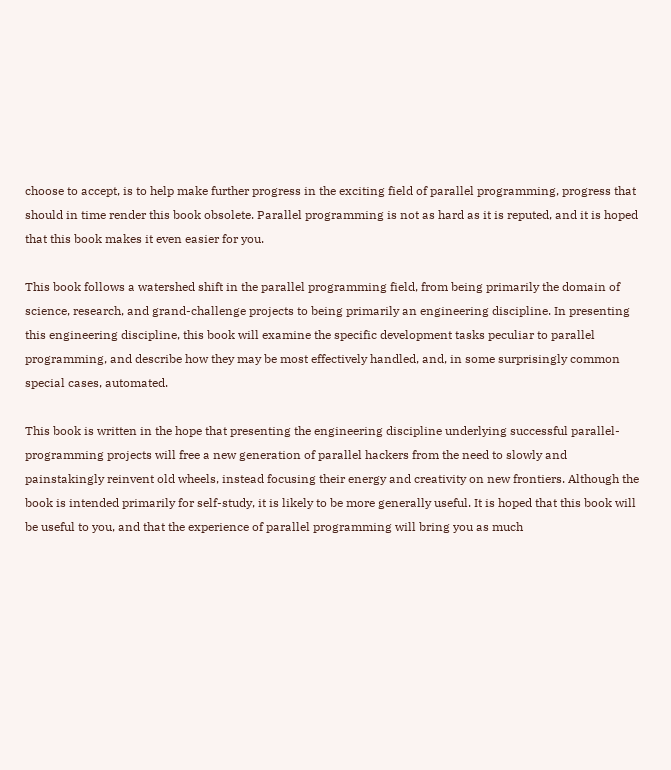choose to accept, is to help make further progress in the exciting field of parallel programming, progress that should in time render this book obsolete. Parallel programming is not as hard as it is reputed, and it is hoped that this book makes it even easier for you.

This book follows a watershed shift in the parallel programming field, from being primarily the domain of science, research, and grand-challenge projects to being primarily an engineering discipline. In presenting this engineering discipline, this book will examine the specific development tasks peculiar to parallel programming, and describe how they may be most effectively handled, and, in some surprisingly common special cases, automated.

This book is written in the hope that presenting the engineering discipline underlying successful parallel-programming projects will free a new generation of parallel hackers from the need to slowly and painstakingly reinvent old wheels, instead focusing their energy and creativity on new frontiers. Although the book is intended primarily for self-study, it is likely to be more generally useful. It is hoped that this book will be useful to you, and that the experience of parallel programming will bring you as much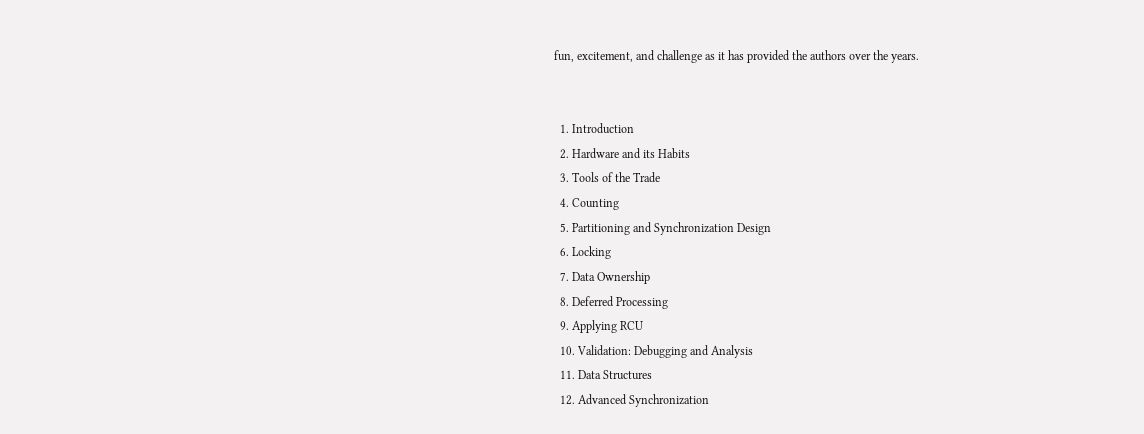fun, excitement, and challenge as it has provided the authors over the years.


  1. Introduction
  2. Hardware and its Habits
  3. Tools of the Trade
  4. Counting
  5. Partitioning and Synchronization Design
  6. Locking
  7. Data Ownership
  8. Deferred Processing
  9. Applying RCU
  10. Validation: Debugging and Analysis
  11. Data Structures
  12. Advanced Synchronization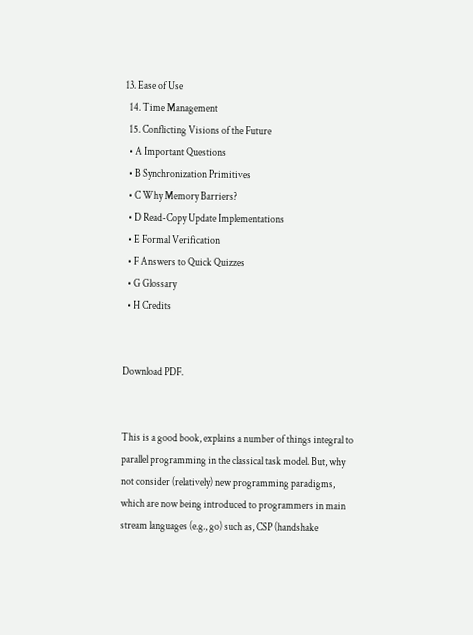13. Ease of Use
  14. Time Management
  15. Conflicting Visions of the Future
  • A Important Questions
  • B Synchronization Primitives
  • C Why Memory Barriers?
  • D Read-Copy Update Implementations
  • E Formal Verification
  • F Answers to Quick Quizzes
  • G Glossary
  • H Credits


Download PDF.


This is a good book, explains a number of things integral to parallel programming in the classical task model. But, why not consider (relatively) new programming paradigms, which are now being introduced to programmers in main stream languages (e.g., go) such as, CSP (handshake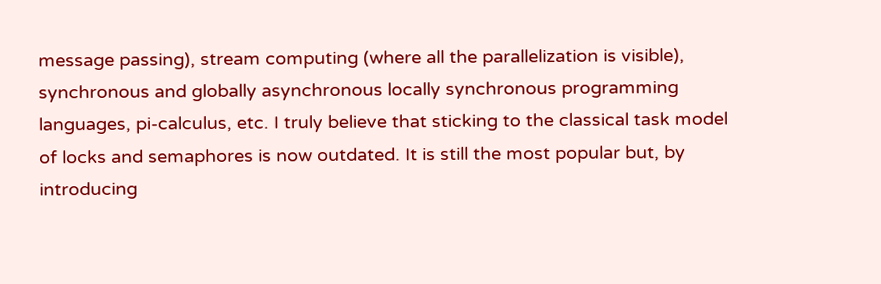message passing), stream computing (where all the parallelization is visible), synchronous and globally asynchronous locally synchronous programming languages, pi-calculus, etc. I truly believe that sticking to the classical task model of locks and semaphores is now outdated. It is still the most popular but, by introducing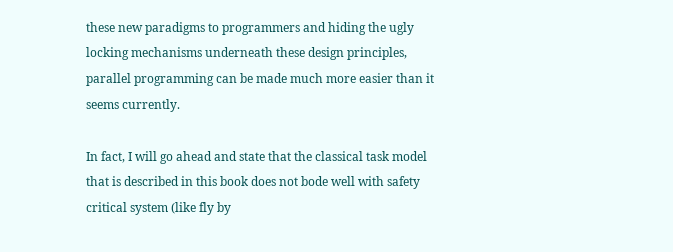these new paradigms to programmers and hiding the ugly locking mechanisms underneath these design principles, parallel programming can be made much more easier than it seems currently.

In fact, I will go ahead and state that the classical task model that is described in this book does not bode well with safety critical system (like fly by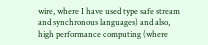wire, where I have used type safe stream and synchronous languages) and also, high performance computing (where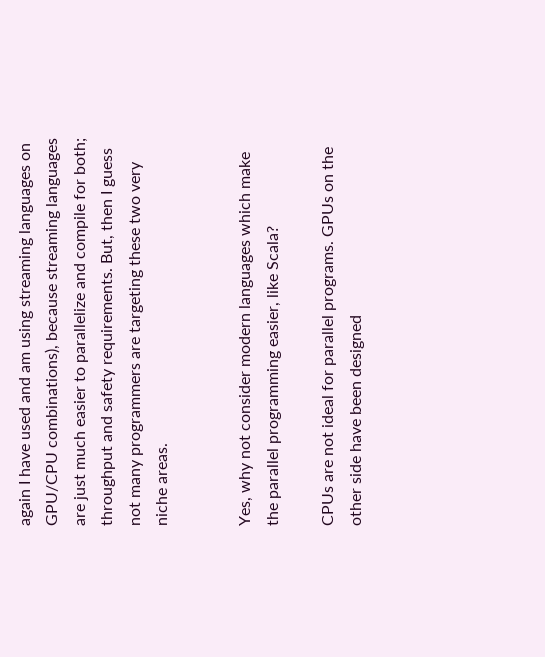again I have used and am using streaming languages on GPU/CPU combinations), because streaming languages are just much easier to parallelize and compile for both; throughput and safety requirements. But, then I guess not many programmers are targeting these two very niche areas.


Yes, why not consider modern languages which make the parallel programming easier, like Scala?

CPUs are not ideal for parallel programs. GPUs on the other side have been designed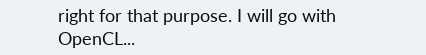right for that purpose. I will go with OpenCL...